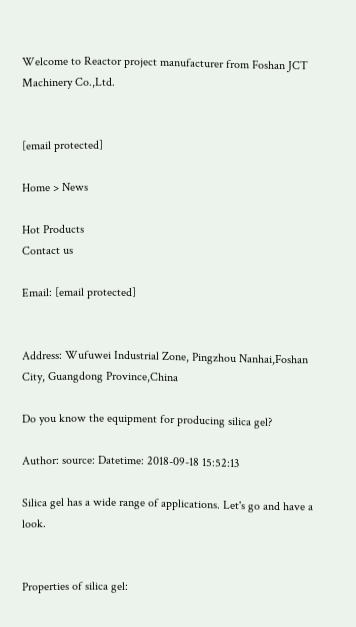Welcome to Reactor project manufacturer from Foshan JCT Machinery Co.,Ltd.


[email protected]

Home > News

Hot Products
Contact us

Email: [email protected]


Address: Wufuwei Industrial Zone, Pingzhou Nanhai,Foshan City, Guangdong Province,China

Do you know the equipment for producing silica gel?

Author: source: Datetime: 2018-09-18 15:52:13

Silica gel has a wide range of applications. Let's go and have a look.


Properties of silica gel: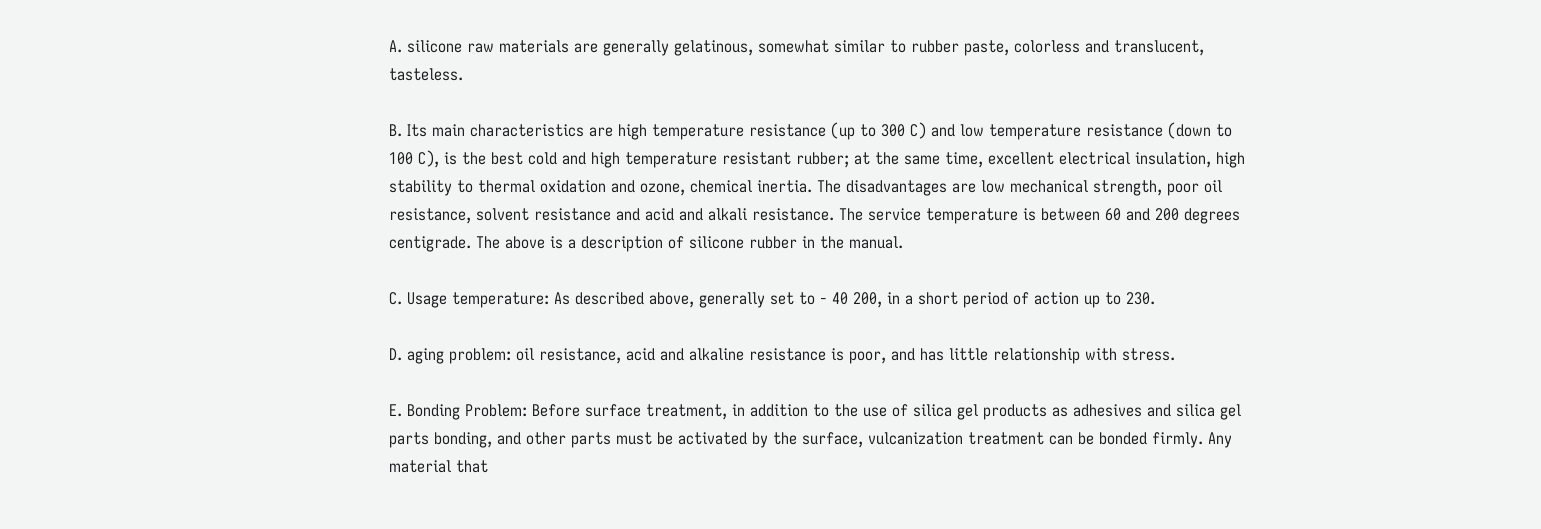A. silicone raw materials are generally gelatinous, somewhat similar to rubber paste, colorless and translucent, tasteless.

B. Its main characteristics are high temperature resistance (up to 300 C) and low temperature resistance (down to 100 C), is the best cold and high temperature resistant rubber; at the same time, excellent electrical insulation, high stability to thermal oxidation and ozone, chemical inertia. The disadvantages are low mechanical strength, poor oil resistance, solvent resistance and acid and alkali resistance. The service temperature is between 60 and 200 degrees centigrade. The above is a description of silicone rubber in the manual.

C. Usage temperature: As described above, generally set to - 40 200, in a short period of action up to 230.

D. aging problem: oil resistance, acid and alkaline resistance is poor, and has little relationship with stress.

E. Bonding Problem: Before surface treatment, in addition to the use of silica gel products as adhesives and silica gel parts bonding, and other parts must be activated by the surface, vulcanization treatment can be bonded firmly. Any material that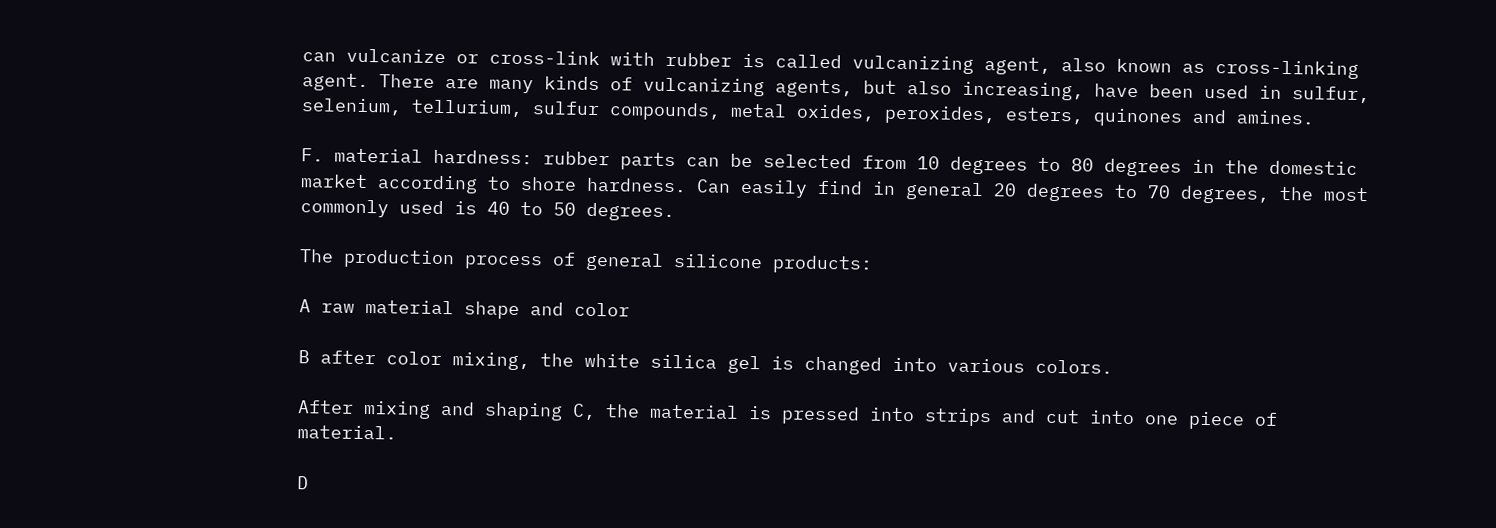can vulcanize or cross-link with rubber is called vulcanizing agent, also known as cross-linking agent. There are many kinds of vulcanizing agents, but also increasing, have been used in sulfur, selenium, tellurium, sulfur compounds, metal oxides, peroxides, esters, quinones and amines.

F. material hardness: rubber parts can be selected from 10 degrees to 80 degrees in the domestic market according to shore hardness. Can easily find in general 20 degrees to 70 degrees, the most commonly used is 40 to 50 degrees.

The production process of general silicone products:

A raw material shape and color

B after color mixing, the white silica gel is changed into various colors.

After mixing and shaping C, the material is pressed into strips and cut into one piece of material.

D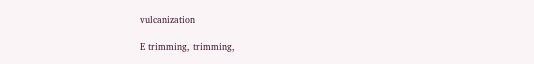vulcanization

E trimming, trimming,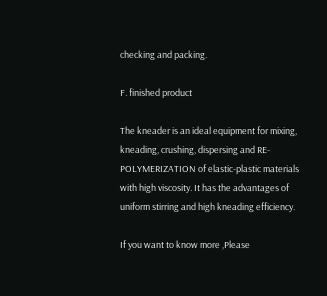checking and packing.

F. finished product

The kneader is an ideal equipment for mixing, kneading, crushing, dispersing and RE-POLYMERIZATION of elastic-plastic materials with high viscosity. It has the advantages of uniform stirring and high kneading efficiency.

If you want to know more ,Please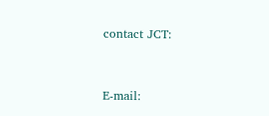contact JCT:



E-mail: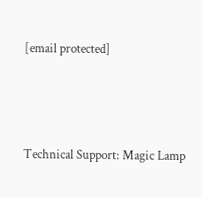[email protected]



Technical Support: Magic Lamp